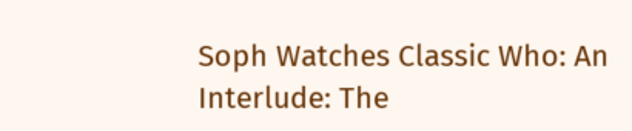Soph Watches Classic Who: An Interlude: The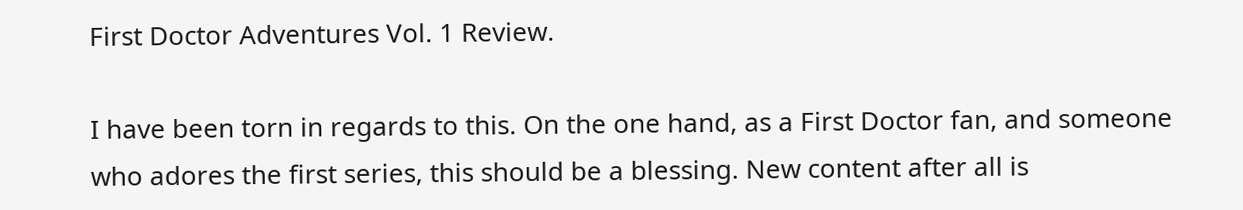First Doctor Adventures Vol. 1 Review.

I have been torn in regards to this. On the one hand, as a First Doctor fan, and someone who adores the first series, this should be a blessing. New content after all is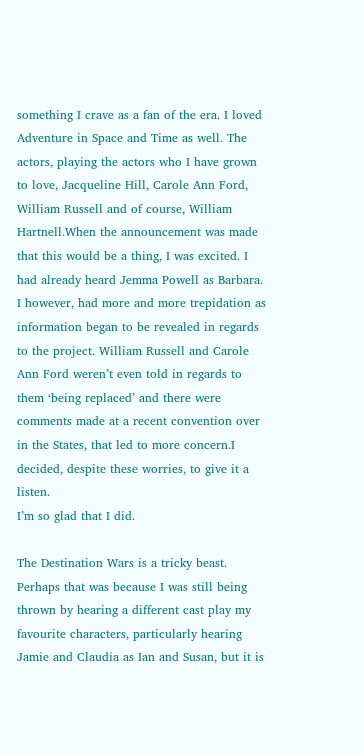something I crave as a fan of the era. I loved Adventure in Space and Time as well. The actors, playing the actors who I have grown to love, Jacqueline Hill, Carole Ann Ford, William Russell and of course, William Hartnell.When the announcement was made that this would be a thing, I was excited. I had already heard Jemma Powell as Barbara.
I however, had more and more trepidation as information began to be revealed in regards to the project. William Russell and Carole Ann Ford weren’t even told in regards to them ‘being replaced’ and there were comments made at a recent convention over in the States, that led to more concern.I decided, despite these worries, to give it a listen.
I’m so glad that I did.

The Destination Wars is a tricky beast. Perhaps that was because I was still being thrown by hearing a different cast play my favourite characters, particularly hearing Jamie and Claudia as Ian and Susan, but it is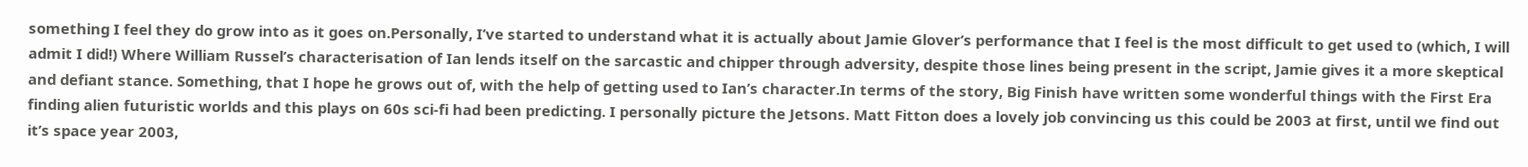something I feel they do grow into as it goes on.Personally, I’ve started to understand what it is actually about Jamie Glover’s performance that I feel is the most difficult to get used to (which, I will admit I did!) Where William Russel’s characterisation of Ian lends itself on the sarcastic and chipper through adversity, despite those lines being present in the script, Jamie gives it a more skeptical and defiant stance. Something, that I hope he grows out of, with the help of getting used to Ian’s character.In terms of the story, Big Finish have written some wonderful things with the First Era finding alien futuristic worlds and this plays on 60s sci-fi had been predicting. I personally picture the Jetsons. Matt Fitton does a lovely job convincing us this could be 2003 at first, until we find out it’s space year 2003,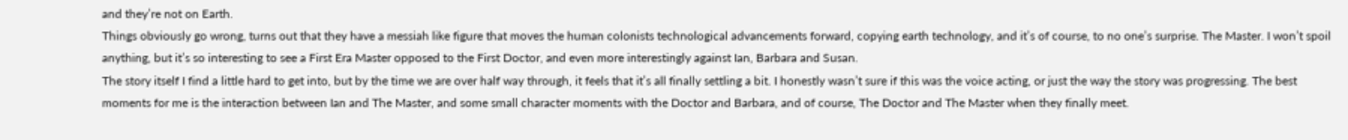and they’re not on Earth.
Things obviously go wrong, turns out that they have a messiah like figure that moves the human colonists technological advancements forward, copying earth technology, and it’s of course, to no one’s surprise. The Master. I won’t spoil anything, but it’s so interesting to see a First Era Master opposed to the First Doctor, and even more interestingly against Ian, Barbara and Susan.
The story itself I find a little hard to get into, but by the time we are over half way through, it feels that it’s all finally settling a bit. I honestly wasn’t sure if this was the voice acting, or just the way the story was progressing. The best moments for me is the interaction between Ian and The Master, and some small character moments with the Doctor and Barbara, and of course, The Doctor and The Master when they finally meet.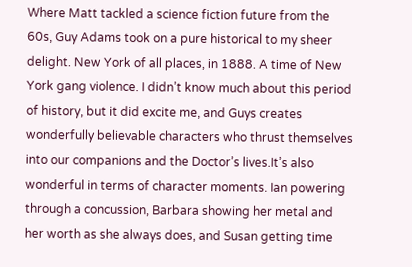Where Matt tackled a science fiction future from the 60s, Guy Adams took on a pure historical to my sheer delight. New York of all places, in 1888. A time of New York gang violence. I didn’t know much about this period of history, but it did excite me, and Guys creates wonderfully believable characters who thrust themselves into our companions and the Doctor’s lives.It’s also wonderful in terms of character moments. Ian powering through a concussion, Barbara showing her metal and her worth as she always does, and Susan getting time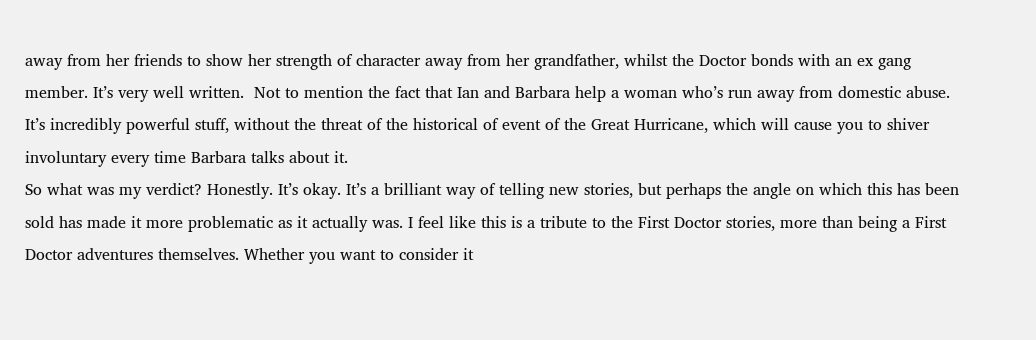away from her friends to show her strength of character away from her grandfather, whilst the Doctor bonds with an ex gang member. It’s very well written.  Not to mention the fact that Ian and Barbara help a woman who’s run away from domestic abuse. It’s incredibly powerful stuff, without the threat of the historical of event of the Great Hurricane, which will cause you to shiver involuntary every time Barbara talks about it.
So what was my verdict? Honestly. It’s okay. It’s a brilliant way of telling new stories, but perhaps the angle on which this has been sold has made it more problematic as it actually was. I feel like this is a tribute to the First Doctor stories, more than being a First Doctor adventures themselves. Whether you want to consider it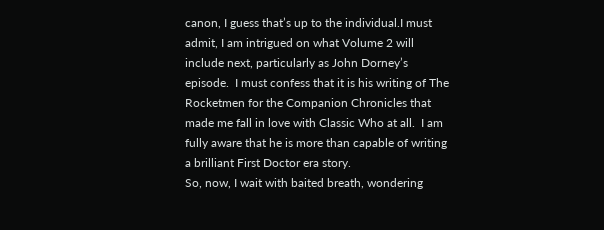canon, I guess that’s up to the individual.I must admit, I am intrigued on what Volume 2 will include next, particularly as John Dorney’s episode.  I must confess that it is his writing of The Rocketmen for the Companion Chronicles that made me fall in love with Classic Who at all.  I am fully aware that he is more than capable of writing a brilliant First Doctor era story.
So, now, I wait with baited breath, wondering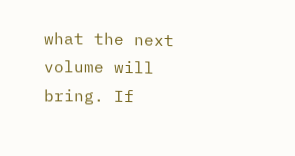what the next volume will bring. If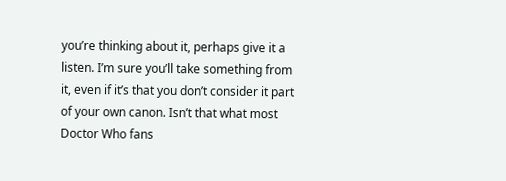you’re thinking about it, perhaps give it a listen. I’m sure you’ll take something from it, even if it’s that you don’t consider it part of your own canon. Isn’t that what most Doctor Who fans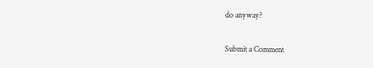do anyway?

Submit a Comment